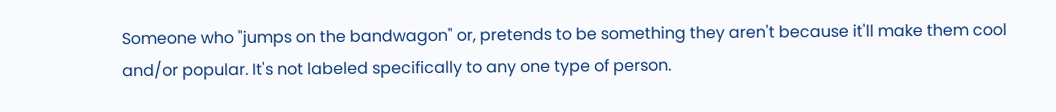Someone who "jumps on the bandwagon" or, pretends to be something they aren't because it'll make them cool and/or popular. It's not labeled specifically to any one type of person.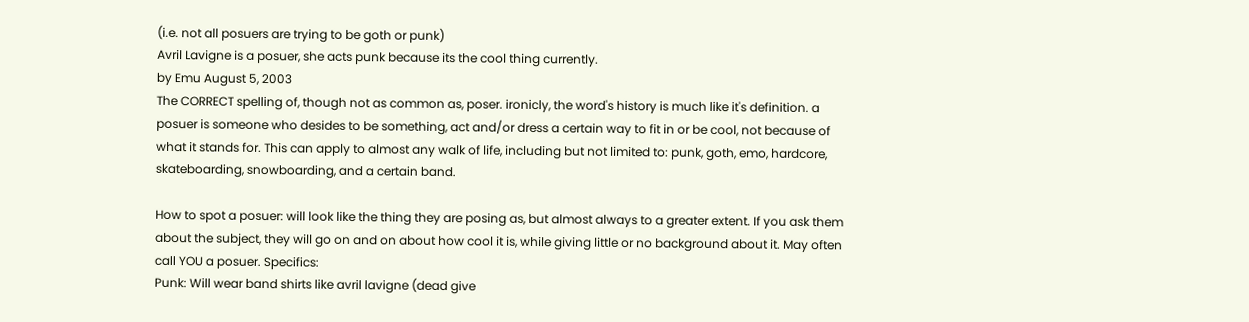(i.e. not all posuers are trying to be goth or punk)
Avril Lavigne is a posuer, she acts punk because its the cool thing currently.
by Emu August 5, 2003
The CORRECT spelling of, though not as common as, poser. ironicly, the word's history is much like it's definition. a posuer is someone who desides to be something, act and/or dress a certain way to fit in or be cool, not because of what it stands for. This can apply to almost any walk of life, including but not limited to: punk, goth, emo, hardcore, skateboarding, snowboarding, and a certain band.

How to spot a posuer: will look like the thing they are posing as, but almost always to a greater extent. If you ask them about the subject, they will go on and on about how cool it is, while giving little or no background about it. May often call YOU a posuer. Specifics:
Punk: Will wear band shirts like avril lavigne (dead give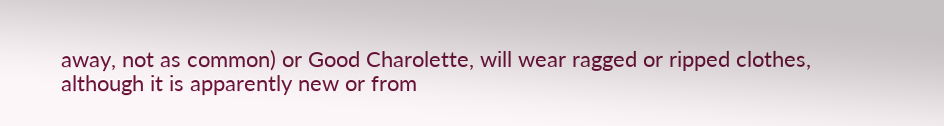away, not as common) or Good Charolette, will wear ragged or ripped clothes, although it is apparently new or from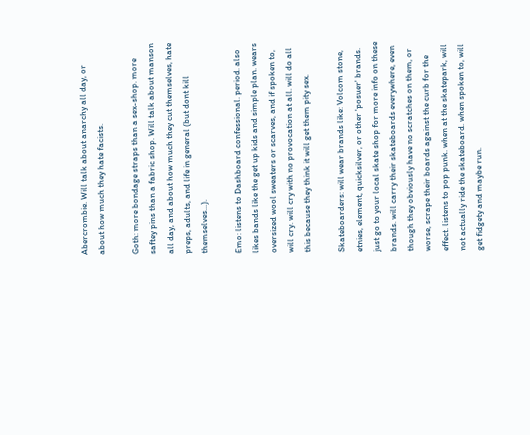Abercrombie. Will talk about anarchy all day, or about how much they hate facists.

Goth: more bondage straps than a sex-shop. more saftey pins than a fabric shop. Will talk about manson all day, and about how much they cut themselves, hate preps, adults, and life in general (but dont kill themselves...).

Emo: listens to Dashboard confessional. period. also likes bands like the get up kids and simple plan. wears oversized wool sweaters or scarves, and if spoken to, will cry. will cry with no provocation at all. will do all this because they think it will get them pity sex.

Skateboarders: will wear brands like: Volcom stone, etnies, element, quicksilver, or other 'posuer' brands. just go to your local skate shop for more info on these brands. will carry their skateboards everywhere, even though they obviously have no scratches on them, or worse, scrape their boards against the curb for the effect. listens to pop punk. when at the skatepark, will not actually ride the skateboard. when spoken to, will get fidgety and maybe run.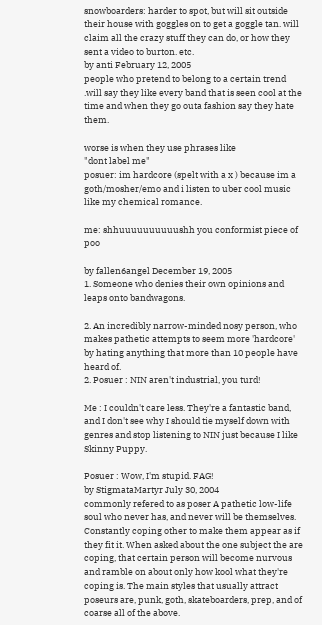snowboarders: harder to spot, but will sit outside their house with goggles on to get a goggle tan. will claim all the crazy stuff they can do, or how they sent a video to burton. etc.
by anti February 12, 2005
people who pretend to belong to a certain trend .will say they like every band that is seen cool at the time and when they go outa fashion say they hate them.

worse is when they use phrases like
"dont label me"
posuer: im hardcore (spelt with a x ) because im a goth/mosher/emo and i listen to uber cool music like my chemical romance.

me: shhuuuuuuuuuushh you conformist piece of poo

by fallen6angel December 19, 2005
1. Someone who denies their own opinions and leaps onto bandwagons.

2. An incredibly narrow-minded nosy person, who makes pathetic attempts to seem more 'hardcore' by hating anything that more than 10 people have heard of.
2. Posuer : NIN aren't industrial, you turd!

Me : I couldn't care less. They're a fantastic band, and I don't see why I should tie myself down with genres and stop listening to NIN just because I like Skinny Puppy.

Posuer : Wow, I'm stupid. FAG!
by StigmataMartyr July 30, 2004
commonly refered to as poser A pathetic low-life soul who never has, and never will be themselves. Constantly coping other to make them appear as if they fit it. When asked about the one subject the are coping, that certain person will become nurvous and ramble on about only how kool what they're coping is. The main styles that usually attract poseurs are, punk, goth, skateboarders, prep, and of coarse all of the above.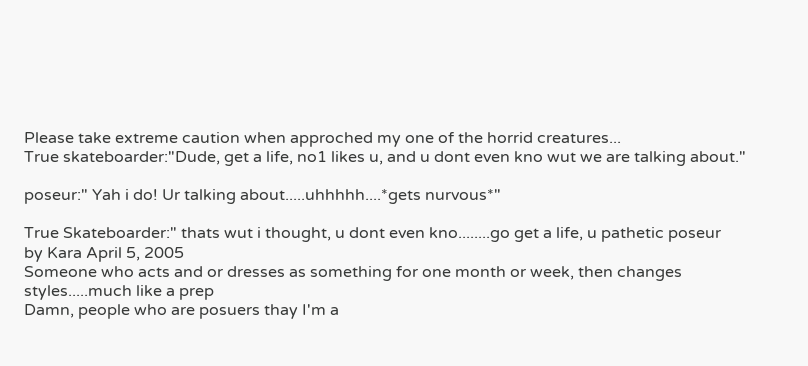Please take extreme caution when approched my one of the horrid creatures...
True skateboarder:"Dude, get a life, no1 likes u, and u dont even kno wut we are talking about."

poseur:" Yah i do! Ur talking about.....uhhhhh....*gets nurvous*"

True Skateboarder:" thats wut i thought, u dont even kno........go get a life, u pathetic poseur
by Kara April 5, 2005
Someone who acts and or dresses as something for one month or week, then changes styles.....much like a prep
Damn, people who are posuers thay I'm a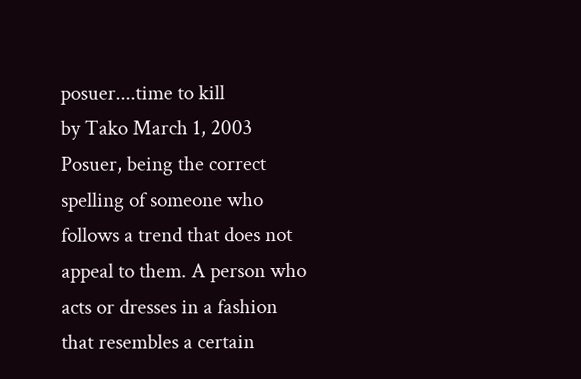posuer....time to kill
by Tako March 1, 2003
Posuer, being the correct spelling of someone who follows a trend that does not appeal to them. A person who acts or dresses in a fashion that resembles a certain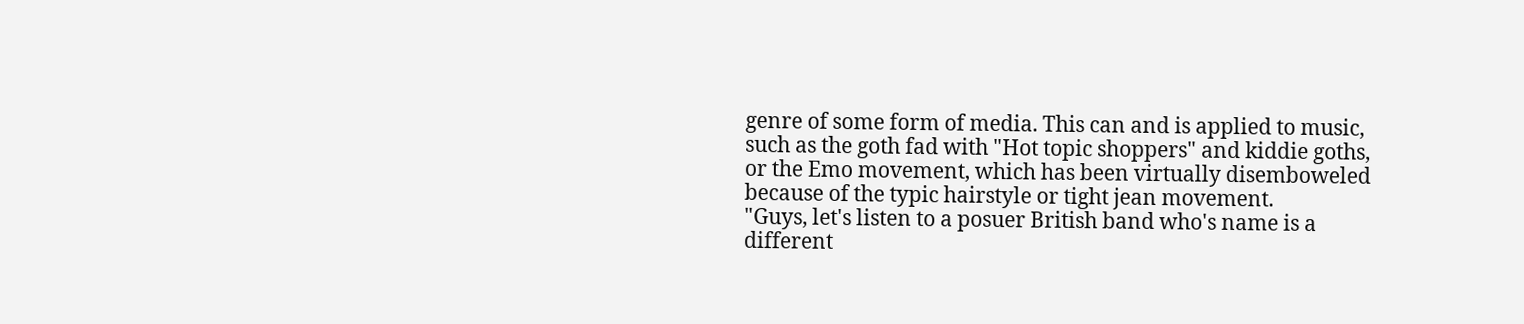genre of some form of media. This can and is applied to music, such as the goth fad with "Hot topic shoppers" and kiddie goths, or the Emo movement, which has been virtually disemboweled because of the typic hairstyle or tight jean movement.
"Guys, let's listen to a posuer British band who's name is a different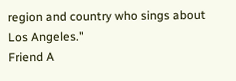region and country who sings about Los Angeles."
Friend A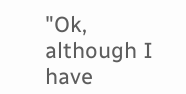"Ok, although I have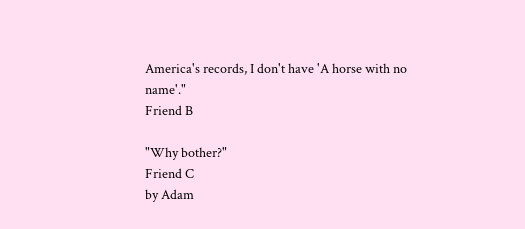America's records, I don't have 'A horse with no name'."
Friend B

"Why bother?"
Friend C
by Adam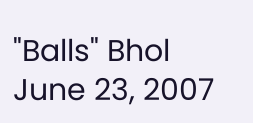"Balls" Bhol June 23, 2007